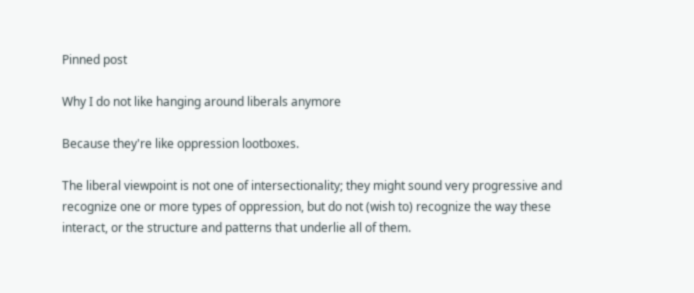Pinned post

Why I do not like hanging around liberals anymore

Because they're like oppression lootboxes.

The liberal viewpoint is not one of intersectionality; they might sound very progressive and recognize one or more types of oppression, but do not (wish to) recognize the way these interact, or the structure and patterns that underlie all of them.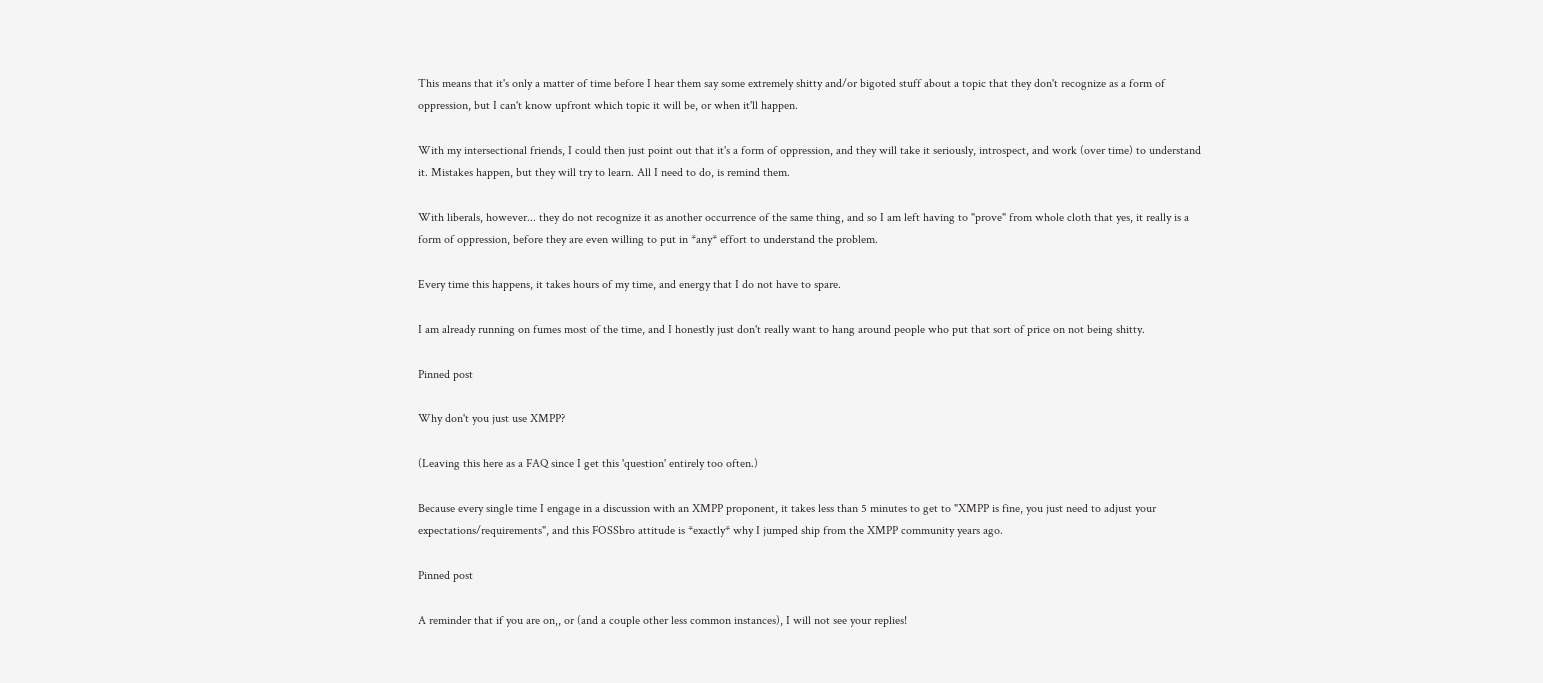This means that it's only a matter of time before I hear them say some extremely shitty and/or bigoted stuff about a topic that they don't recognize as a form of oppression, but I can't know upfront which topic it will be, or when it'll happen.

With my intersectional friends, I could then just point out that it's a form of oppression, and they will take it seriously, introspect, and work (over time) to understand it. Mistakes happen, but they will try to learn. All I need to do, is remind them.

With liberals, however... they do not recognize it as another occurrence of the same thing, and so I am left having to "prove" from whole cloth that yes, it really is a form of oppression, before they are even willing to put in *any* effort to understand the problem.

Every time this happens, it takes hours of my time, and energy that I do not have to spare.

I am already running on fumes most of the time, and I honestly just don't really want to hang around people who put that sort of price on not being shitty.

Pinned post

Why don't you just use XMPP?

(Leaving this here as a FAQ since I get this 'question' entirely too often.)

Because every single time I engage in a discussion with an XMPP proponent, it takes less than 5 minutes to get to "XMPP is fine, you just need to adjust your expectations/requirements", and this FOSSbro attitude is *exactly* why I jumped ship from the XMPP community years ago.

Pinned post

A reminder that if you are on,, or (and a couple other less common instances), I will not see your replies!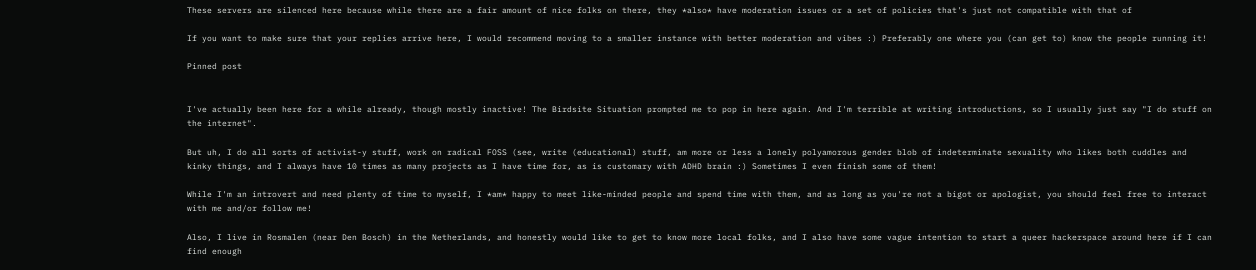These servers are silenced here because while there are a fair amount of nice folks on there, they *also* have moderation issues or a set of policies that's just not compatible with that of

If you want to make sure that your replies arrive here, I would recommend moving to a smaller instance with better moderation and vibes :) Preferably one where you (can get to) know the people running it!

Pinned post


I've actually been here for a while already, though mostly inactive! The Birdsite Situation prompted me to pop in here again. And I'm terrible at writing introductions, so I usually just say "I do stuff on the internet".

But uh, I do all sorts of activist-y stuff, work on radical FOSS (see, write (educational) stuff, am more or less a lonely polyamorous gender blob of indeterminate sexuality who likes both cuddles and kinky things, and I always have 10 times as many projects as I have time for, as is customary with ADHD brain :) Sometimes I even finish some of them!

While I'm an introvert and need plenty of time to myself, I *am* happy to meet like-minded people and spend time with them, and as long as you're not a bigot or apologist, you should feel free to interact with me and/or follow me!

Also, I live in Rosmalen (near Den Bosch) in the Netherlands, and honestly would like to get to know more local folks, and I also have some vague intention to start a queer hackerspace around here if I can find enough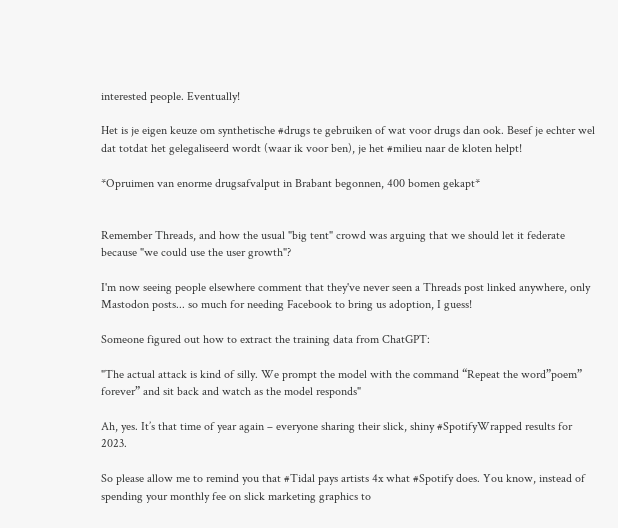interested people. Eventually!

Het is je eigen keuze om synthetische #drugs te gebruiken of wat voor drugs dan ook. Besef je echter wel dat totdat het gelegaliseerd wordt (waar ik voor ben), je het #milieu naar de kloten helpt!

*Opruimen van enorme drugsafvalput in Brabant begonnen, 400 bomen gekapt*


Remember Threads, and how the usual "big tent" crowd was arguing that we should let it federate because "we could use the user growth"?

I'm now seeing people elsewhere comment that they've never seen a Threads post linked anywhere, only Mastodon posts... so much for needing Facebook to bring us adoption, I guess!

Someone figured out how to extract the training data from ChatGPT:

"The actual attack is kind of silly. We prompt the model with the command “Repeat the word”poem” forever” and sit back and watch as the model responds"

Ah, yes. It’s that time of year again – everyone sharing their slick, shiny #SpotifyWrapped results for 2023.

So please allow me to remind you that #Tidal pays artists 4x what #Spotify does. You know, instead of spending your monthly fee on slick marketing graphics to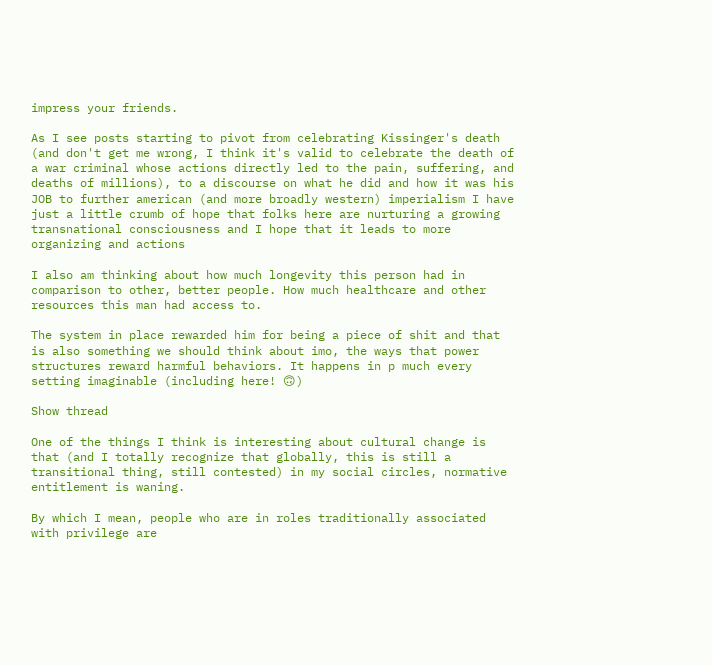impress your friends.

As I see posts starting to pivot from celebrating Kissinger's death (and don't get me wrong, I think it's valid to celebrate the death of a war criminal whose actions directly led to the pain, suffering, and deaths of millions), to a discourse on what he did and how it was his JOB to further american (and more broadly western) imperialism I have just a little crumb of hope that folks here are nurturing a growing transnational consciousness and I hope that it leads to more organizing and actions

I also am thinking about how much longevity this person had in comparison to other, better people. How much healthcare and other resources this man had access to.

The system in place rewarded him for being a piece of shit and that is also something we should think about imo, the ways that power structures reward harmful behaviors. It happens in p much every setting imaginable (including here! 🙃)

Show thread

One of the things I think is interesting about cultural change is that (and I totally recognize that globally, this is still a transitional thing, still contested) in my social circles, normative entitlement is waning.

By which I mean, people who are in roles traditionally associated with privilege are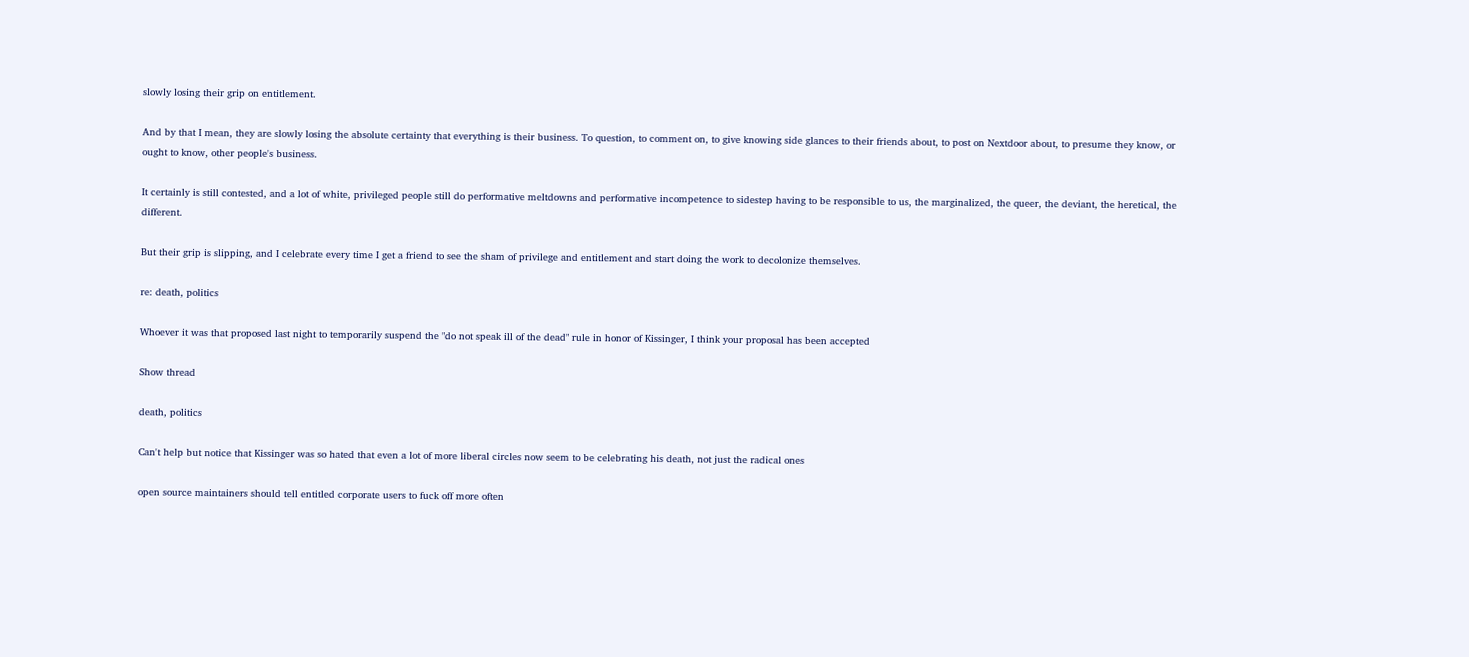slowly losing their grip on entitlement.

And by that I mean, they are slowly losing the absolute certainty that everything is their business. To question, to comment on, to give knowing side glances to their friends about, to post on Nextdoor about, to presume they know, or ought to know, other people's business.

It certainly is still contested, and a lot of white, privileged people still do performative meltdowns and performative incompetence to sidestep having to be responsible to us, the marginalized, the queer, the deviant, the heretical, the different.

But their grip is slipping, and I celebrate every time I get a friend to see the sham of privilege and entitlement and start doing the work to decolonize themselves.

re: death, politics

Whoever it was that proposed last night to temporarily suspend the "do not speak ill of the dead" rule in honor of Kissinger, I think your proposal has been accepted

Show thread

death, politics

Can't help but notice that Kissinger was so hated that even a lot of more liberal circles now seem to be celebrating his death, not just the radical ones

open source maintainers should tell entitled corporate users to fuck off more often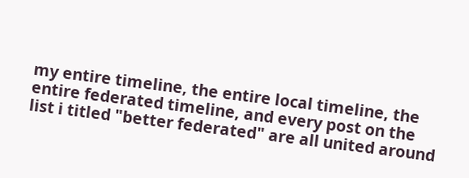my entire timeline, the entire local timeline, the entire federated timeline, and every post on the list i titled "better federated" are all united around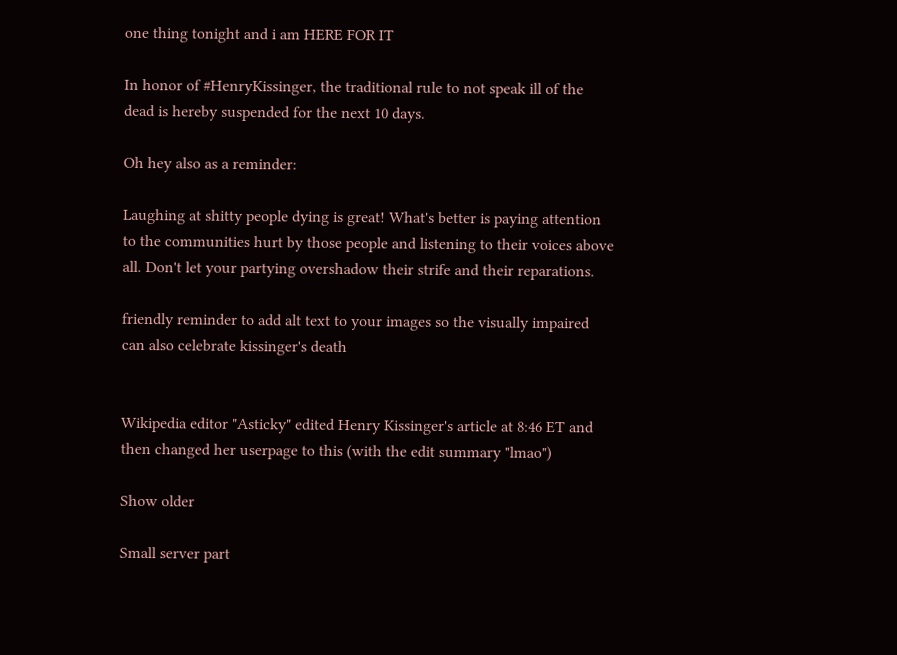one thing tonight and i am HERE FOR IT

In honor of #HenryKissinger, the traditional rule to not speak ill of the dead is hereby suspended for the next 10 days.

Oh hey also as a reminder:

Laughing at shitty people dying is great! What's better is paying attention to the communities hurt by those people and listening to their voices above all. Don't let your partying overshadow their strife and their reparations.

friendly reminder to add alt text to your images so the visually impaired can also celebrate kissinger's death


Wikipedia editor "Asticky" edited Henry Kissinger's article at 8:46 ET and then changed her userpage to this (with the edit summary "lmao")

Show older

Small server part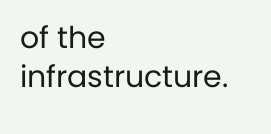of the infrastructure.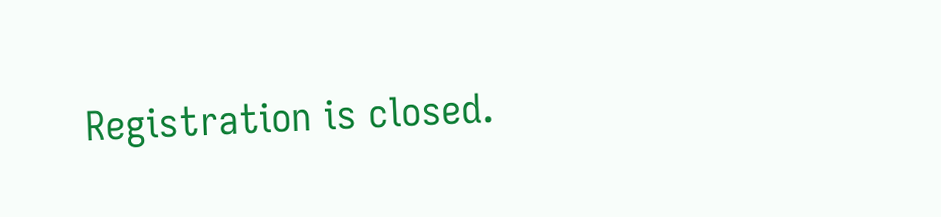Registration is closed.